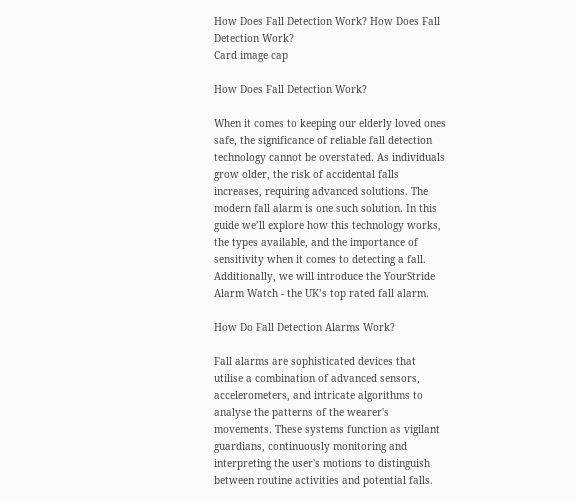How Does Fall Detection Work? How Does Fall Detection Work?
Card image cap

How Does Fall Detection Work?

When it comes to keeping our elderly loved ones safe, the significance of reliable fall detection technology cannot be overstated. As individuals grow older, the risk of accidental falls increases, requiring advanced solutions. The modern fall alarm is one such solution. In this guide we’ll explore how this technology works, the types available, and the importance of sensitivity when it comes to detecting a fall. Additionally, we will introduce the YourStride Alarm Watch - the UK’s top rated fall alarm.

How Do Fall Detection Alarms Work?

Fall alarms are sophisticated devices that utilise a combination of advanced sensors, accelerometers, and intricate algorithms to analyse the patterns of the wearer's movements. These systems function as vigilant guardians, continuously monitoring and interpreting the user's motions to distinguish between routine activities and potential falls.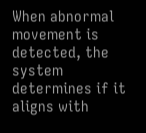When abnormal movement is detected, the system determines if it aligns with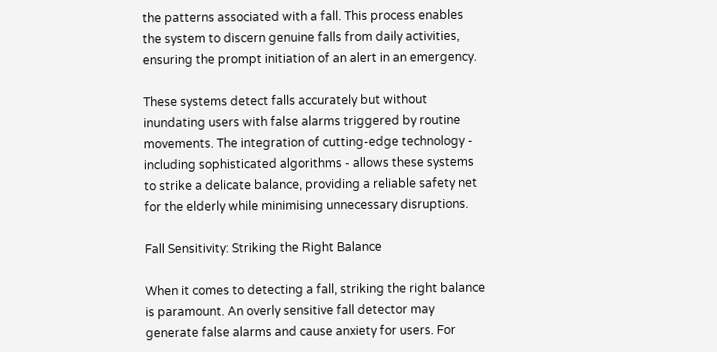the patterns associated with a fall. This process enables the system to discern genuine falls from daily activities, ensuring the prompt initiation of an alert in an emergency.

These systems detect falls accurately but without inundating users with false alarms triggered by routine movements. The integration of cutting-edge technology - including sophisticated algorithms - allows these systems to strike a delicate balance, providing a reliable safety net for the elderly while minimising unnecessary disruptions.

Fall Sensitivity: Striking the Right Balance

When it comes to detecting a fall, striking the right balance is paramount. An overly sensitive fall detector may generate false alarms and cause anxiety for users. For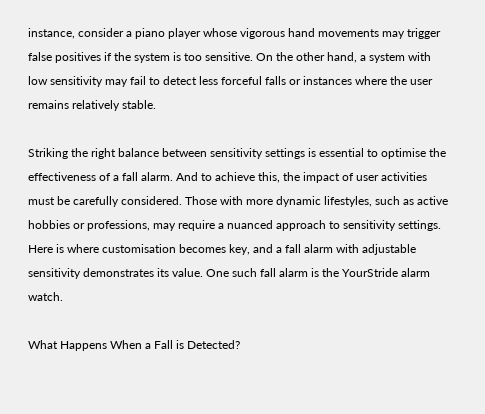instance, consider a piano player whose vigorous hand movements may trigger false positives if the system is too sensitive. On the other hand, a system with low sensitivity may fail to detect less forceful falls or instances where the user remains relatively stable.

Striking the right balance between sensitivity settings is essential to optimise the effectiveness of a fall alarm. And to achieve this, the impact of user activities must be carefully considered. Those with more dynamic lifestyles, such as active hobbies or professions, may require a nuanced approach to sensitivity settings. Here is where customisation becomes key, and a fall alarm with adjustable sensitivity demonstrates its value. One such fall alarm is the YourStride alarm watch.

What Happens When a Fall is Detected?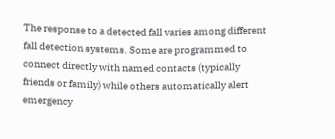The response to a detected fall varies among different fall detection systems. Some are programmed to connect directly with named contacts (typically friends or family) while others automatically alert emergency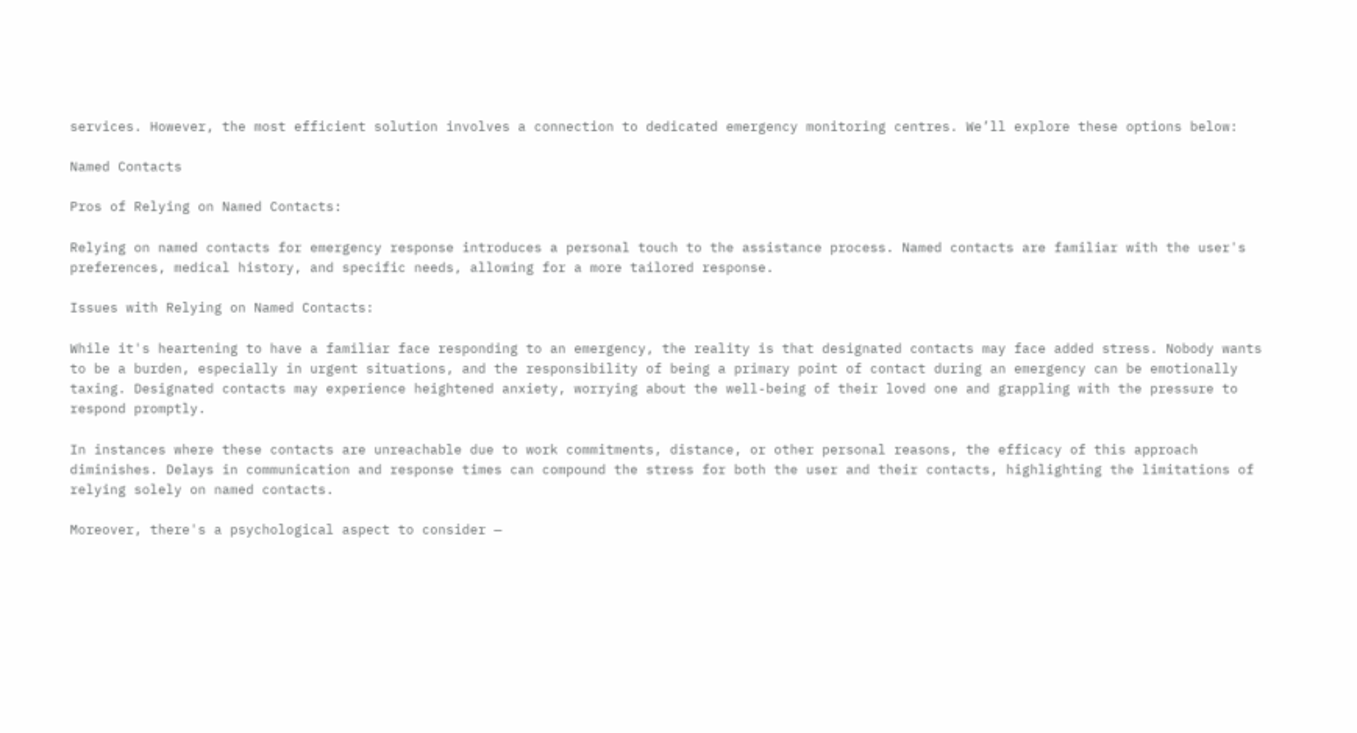services. However, the most efficient solution involves a connection to dedicated emergency monitoring centres. We’ll explore these options below:

Named Contacts

Pros of Relying on Named Contacts:

Relying on named contacts for emergency response introduces a personal touch to the assistance process. Named contacts are familiar with the user's preferences, medical history, and specific needs, allowing for a more tailored response.

Issues with Relying on Named Contacts:

While it's heartening to have a familiar face responding to an emergency, the reality is that designated contacts may face added stress. Nobody wants to be a burden, especially in urgent situations, and the responsibility of being a primary point of contact during an emergency can be emotionally taxing. Designated contacts may experience heightened anxiety, worrying about the well-being of their loved one and grappling with the pressure to respond promptly.

In instances where these contacts are unreachable due to work commitments, distance, or other personal reasons, the efficacy of this approach diminishes. Delays in communication and response times can compound the stress for both the user and their contacts, highlighting the limitations of relying solely on named contacts.

Moreover, there's a psychological aspect to consider —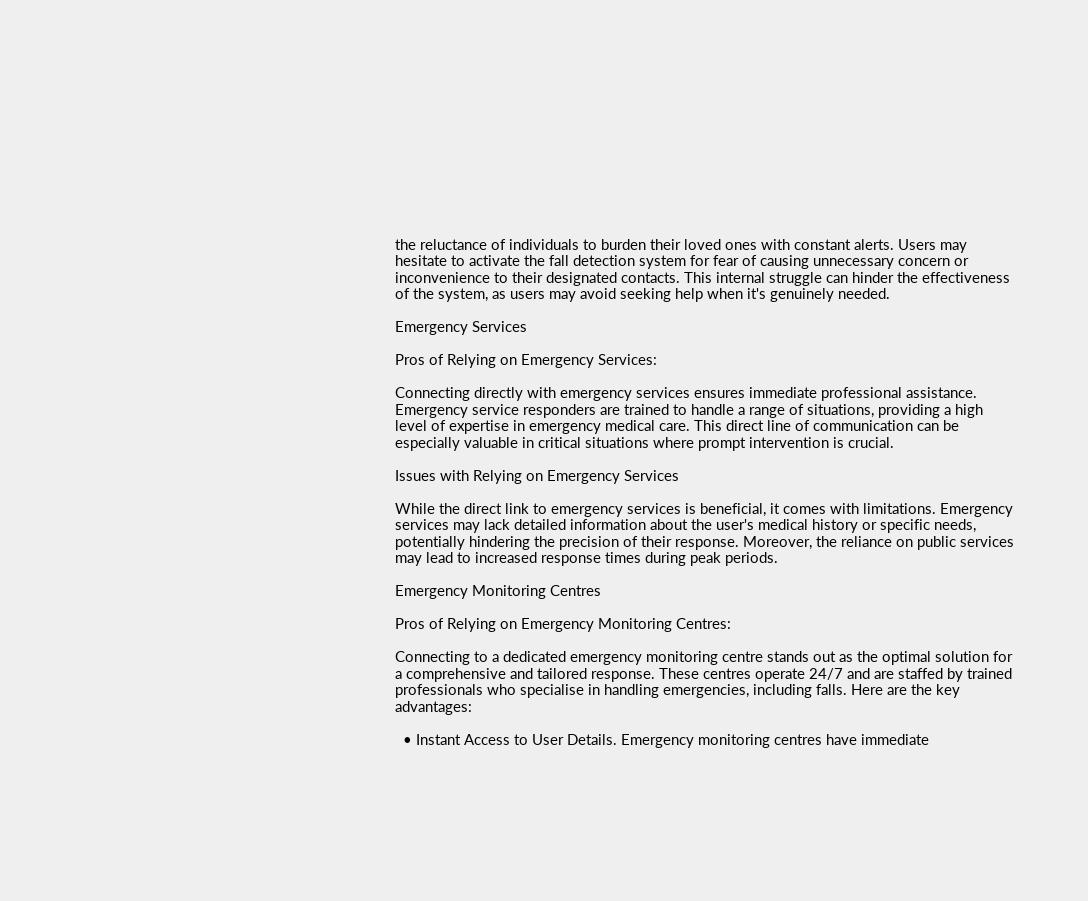the reluctance of individuals to burden their loved ones with constant alerts. Users may hesitate to activate the fall detection system for fear of causing unnecessary concern or inconvenience to their designated contacts. This internal struggle can hinder the effectiveness of the system, as users may avoid seeking help when it's genuinely needed.

Emergency Services

Pros of Relying on Emergency Services:

Connecting directly with emergency services ensures immediate professional assistance. Emergency service responders are trained to handle a range of situations, providing a high level of expertise in emergency medical care. This direct line of communication can be especially valuable in critical situations where prompt intervention is crucial.

Issues with Relying on Emergency Services

While the direct link to emergency services is beneficial, it comes with limitations. Emergency services may lack detailed information about the user's medical history or specific needs, potentially hindering the precision of their response. Moreover, the reliance on public services may lead to increased response times during peak periods.

Emergency Monitoring Centres

Pros of Relying on Emergency Monitoring Centres:

Connecting to a dedicated emergency monitoring centre stands out as the optimal solution for a comprehensive and tailored response. These centres operate 24/7 and are staffed by trained professionals who specialise in handling emergencies, including falls. Here are the key advantages:

  • Instant Access to User Details. Emergency monitoring centres have immediate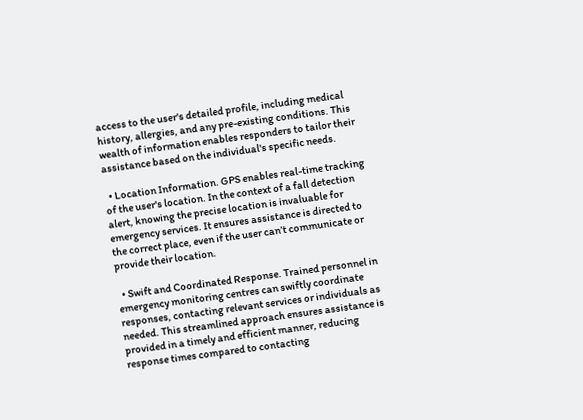access to the user's detailed profile, including medical history, allergies, and any pre-existing conditions. This wealth of information enables responders to tailor their assistance based on the individual's specific needs.

  • Location Information. GPS enables real-time tracking of the user's location. In the context of a fall detection alert, knowing the precise location is invaluable for emergency services. It ensures assistance is directed to the correct place, even if the user can’t communicate or provide their location.

  • Swift and Coordinated Response. Trained personnel in emergency monitoring centres can swiftly coordinate responses, contacting relevant services or individuals as needed. This streamlined approach ensures assistance is provided in a timely and efficient manner, reducing response times compared to contacting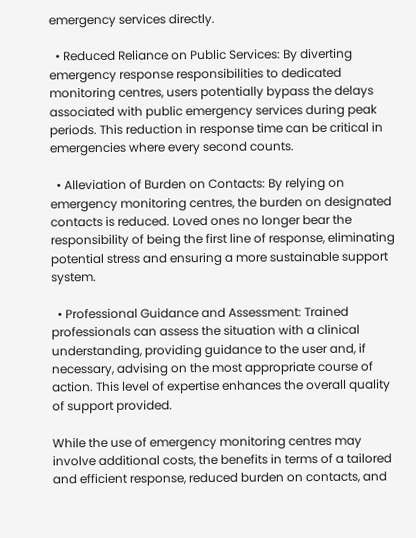emergency services directly.

  • Reduced Reliance on Public Services: By diverting emergency response responsibilities to dedicated monitoring centres, users potentially bypass the delays associated with public emergency services during peak periods. This reduction in response time can be critical in emergencies where every second counts.

  • Alleviation of Burden on Contacts: By relying on emergency monitoring centres, the burden on designated contacts is reduced. Loved ones no longer bear the responsibility of being the first line of response, eliminating potential stress and ensuring a more sustainable support system.

  • Professional Guidance and Assessment: Trained professionals can assess the situation with a clinical understanding, providing guidance to the user and, if necessary, advising on the most appropriate course of action. This level of expertise enhances the overall quality of support provided.

While the use of emergency monitoring centres may involve additional costs, the benefits in terms of a tailored and efficient response, reduced burden on contacts, and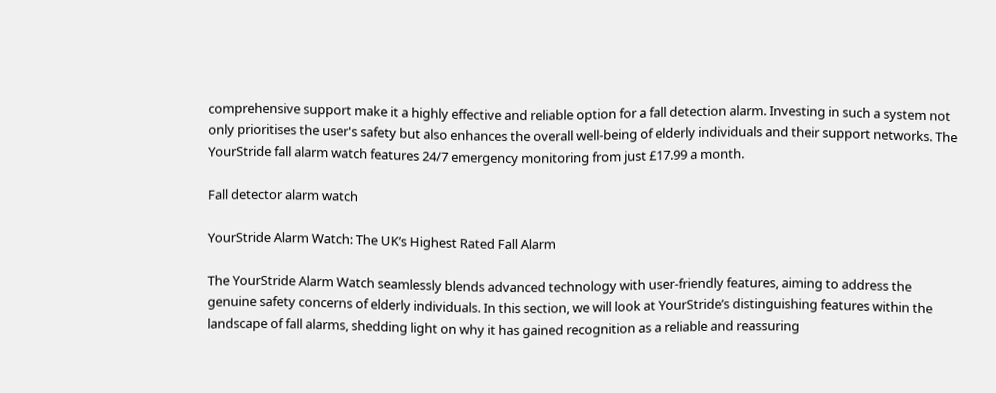comprehensive support make it a highly effective and reliable option for a fall detection alarm. Investing in such a system not only prioritises the user's safety but also enhances the overall well-being of elderly individuals and their support networks. The YourStride fall alarm watch features 24/7 emergency monitoring from just £17.99 a month.

Fall detector alarm watch

YourStride Alarm Watch: The UK’s Highest Rated Fall Alarm

The YourStride Alarm Watch seamlessly blends advanced technology with user-friendly features, aiming to address the genuine safety concerns of elderly individuals. In this section, we will look at YourStride’s distinguishing features within the landscape of fall alarms, shedding light on why it has gained recognition as a reliable and reassuring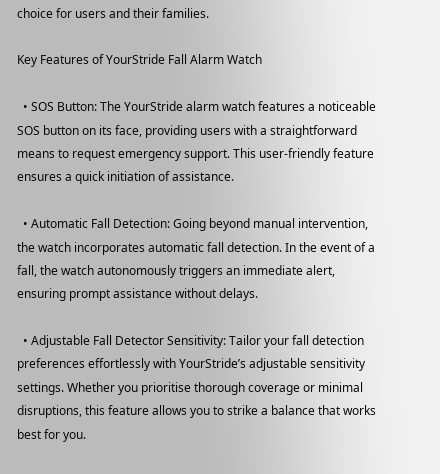choice for users and their families.

Key Features of YourStride Fall Alarm Watch

  • SOS Button: The YourStride alarm watch features a noticeable SOS button on its face, providing users with a straightforward means to request emergency support. This user-friendly feature ensures a quick initiation of assistance.

  • Automatic Fall Detection: Going beyond manual intervention, the watch incorporates automatic fall detection. In the event of a fall, the watch autonomously triggers an immediate alert, ensuring prompt assistance without delays.

  • Adjustable Fall Detector Sensitivity: Tailor your fall detection preferences effortlessly with YourStride’s adjustable sensitivity settings. Whether you prioritise thorough coverage or minimal disruptions, this feature allows you to strike a balance that works best for you.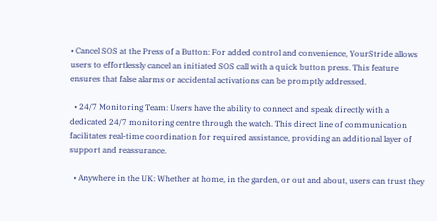• Cancel SOS at the Press of a Button: For added control and convenience, YourStride allows users to effortlessly cancel an initiated SOS call with a quick button press. This feature ensures that false alarms or accidental activations can be promptly addressed.

  • 24/7 Monitoring Team: Users have the ability to connect and speak directly with a dedicated 24/7 monitoring centre through the watch. This direct line of communication facilitates real-time coordination for required assistance, providing an additional layer of support and reassurance.

  • Anywhere in the UK: Whether at home, in the garden, or out and about, users can trust they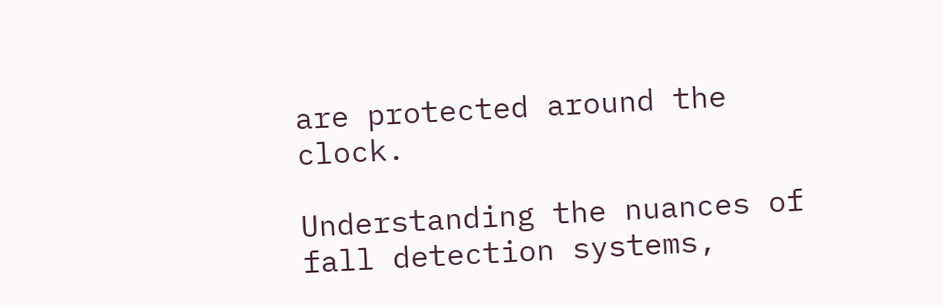are protected around the clock.

Understanding the nuances of fall detection systems,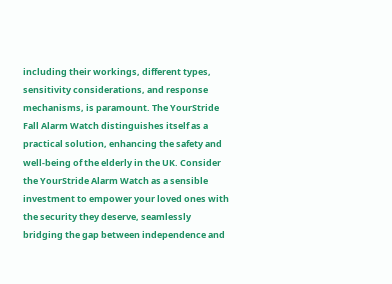including their workings, different types, sensitivity considerations, and response mechanisms, is paramount. The YourStride Fall Alarm Watch distinguishes itself as a practical solution, enhancing the safety and well-being of the elderly in the UK. Consider the YourStride Alarm Watch as a sensible investment to empower your loved ones with the security they deserve, seamlessly bridging the gap between independence and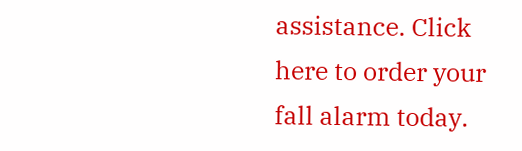assistance. Click here to order your fall alarm today.